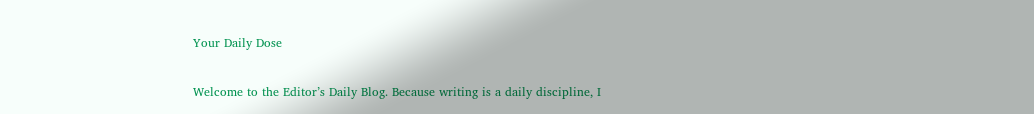Your Daily Dose

Welcome to the Editor’s Daily Blog. Because writing is a daily discipline, I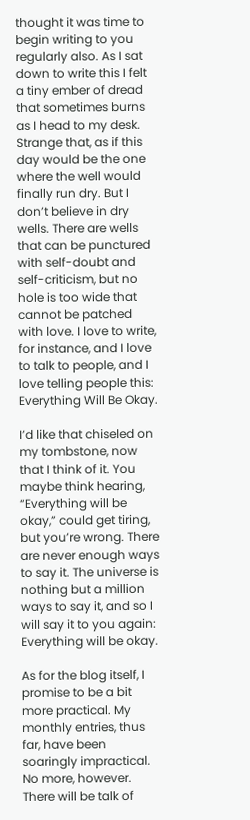thought it was time to begin writing to you regularly also. As I sat down to write this I felt a tiny ember of dread that sometimes burns as I head to my desk. Strange that, as if this day would be the one where the well would finally run dry. But I don’t believe in dry wells. There are wells that can be punctured with self-doubt and self-criticism, but no hole is too wide that cannot be patched with love. I love to write, for instance, and I love to talk to people, and I love telling people this: Everything Will Be Okay.

I’d like that chiseled on my tombstone, now that I think of it. You maybe think hearing, “Everything will be okay,” could get tiring, but you’re wrong. There are never enough ways to say it. The universe is nothing but a million ways to say it, and so I will say it to you again: Everything will be okay.

As for the blog itself, I promise to be a bit more practical. My monthly entries, thus far, have been soaringly impractical. No more, however. There will be talk of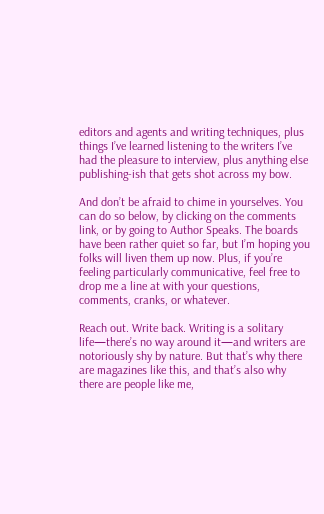editors and agents and writing techniques, plus things I’ve learned listening to the writers I’ve had the pleasure to interview, plus anything else publishing-ish that gets shot across my bow.

And don’t be afraid to chime in yourselves. You can do so below, by clicking on the comments link, or by going to Author Speaks. The boards have been rather quiet so far, but I’m hoping you folks will liven them up now. Plus, if you’re feeling particularly communicative, feel free to drop me a line at with your questions, comments, cranks, or whatever.

Reach out. Write back. Writing is a solitary life—there’s no way around it—and writers are notoriously shy by nature. But that’s why there are magazines like this, and that’s also why there are people like me,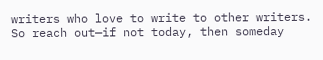writers who love to write to other writers. So reach out—if not today, then someday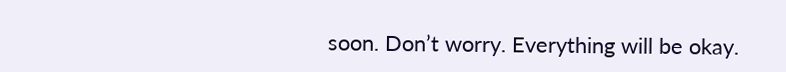soon. Don’t worry. Everything will be okay.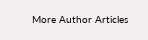More Author Articles